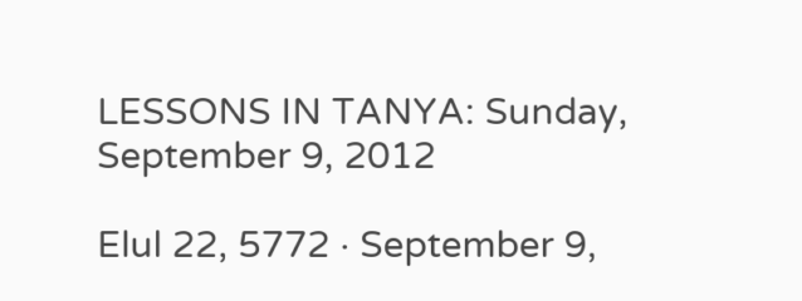LESSONS IN TANYA: Sunday, September 9, 2012

Elul 22, 5772 · September 9,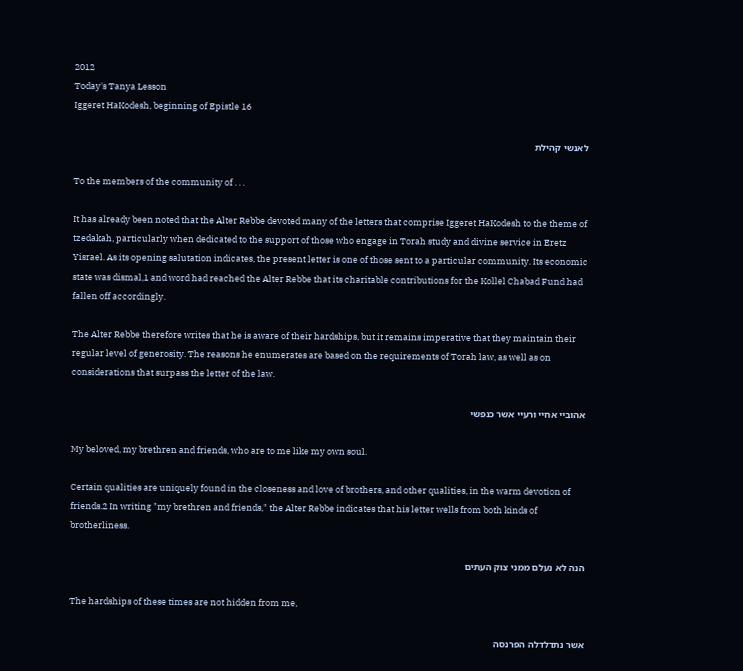2012
Today's Tanya Lesson
Iggeret HaKodesh, beginning of Epistle 16

לאנשי קהילת

To the members of the community of . . .

It has already been noted that the Alter Rebbe devoted many of the letters that comprise Iggeret HaKodesh to the theme of tzedakah, particularly when dedicated to the support of those who engage in Torah study and divine service in Eretz Yisrael. As its opening salutation indicates, the present letter is one of those sent to a particular community. Its economic state was dismal,1 and word had reached the Alter Rebbe that its charitable contributions for the Kollel Chabad Fund had fallen off accordingly.

The Alter Rebbe therefore writes that he is aware of their hardships, but it remains imperative that they maintain their regular level of generosity. The reasons he enumerates are based on the requirements of Torah law, as well as on considerations that surpass the letter of the law.

אהוביי אחיי ורעיי אשר כנפשי

My beloved, my brethren and friends, who are to me like my own soul.

Certain qualities are uniquely found in the closeness and love of brothers, and other qualities, in the warm devotion of friends.2 In writing "my brethren and friends," the Alter Rebbe indicates that his letter wells from both kinds of brotherliness.

הנה לא נעלם ממני צוק העתים

The hardships of these times are not hidden from me,

אשר נתדלדלה הפרנסה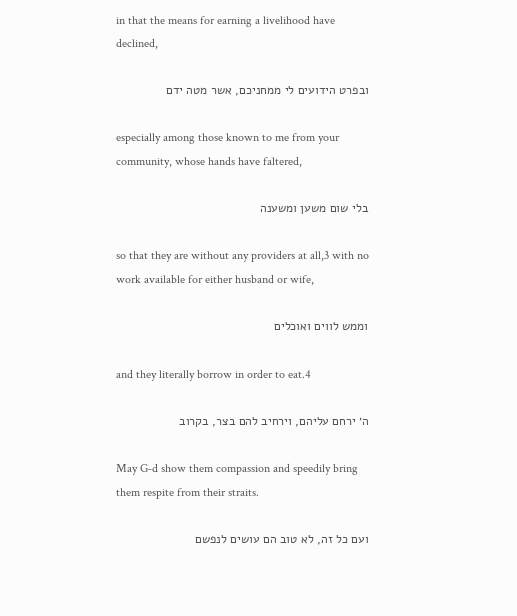in that the means for earning a livelihood have declined,

ובפרט הידועים לי ממחניכם, אשר מטה ידם

especially among those known to me from your community, whose hands have faltered,

בלי שום משען ומשענה

so that they are without any providers at all,3 with no work available for either husband or wife,

וממש לווים ואוכלים

and they literally borrow in order to eat.4

ה׳ ירחם עליהם, וירחיב להם בצר, בקרוב

May G‑d show them compassion and speedily bring them respite from their straits.

ועם כל זה, לא טוב הם עושים לנפשם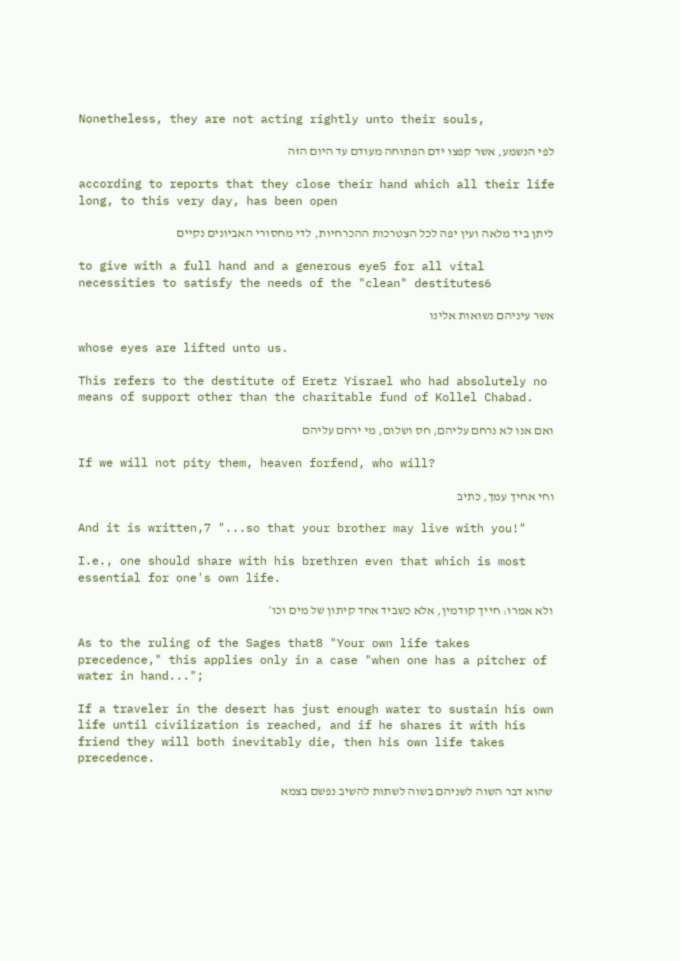Nonetheless, they are not acting rightly unto their souls,

לפי הנשמע, אשר קפצו ידם הפתוחה מעודם עד היום הזה

according to reports that they close their hand which all their life long, to this very day, has been open

ליתן ביד מלאה ועין יפה לכל הצטרכות ההכרחיות, לדי מחסורי האביונים נקיים

to give with a full hand and a generous eye5 for all vital necessities to satisfy the needs of the "clean" destitutes6

אשר עיניהם נשואות אלינו

whose eyes are lifted unto us.

This refers to the destitute of Eretz Yisrael who had absolutely no means of support other than the charitable fund of Kollel Chabad.

ואם אנו לא נרחם עליהם, חס ושלום, מי ירחם עליהם

If we will not pity them, heaven forfend, who will?

וחי אחיך עמך, כתיב

And it is written,7 "...so that your brother may live with you!"

I.e., one should share with his brethren even that which is most essential for one's own life.

ולא אמרו: חייך קודמין, אלא כשביד אחד קיתון של מים וכו׳

As to the ruling of the Sages that8 "Your own life takes precedence," this applies only in a case "when one has a pitcher of water in hand...";

If a traveler in the desert has just enough water to sustain his own life until civilization is reached, and if he shares it with his friend they will both inevitably die, then his own life takes precedence.

שהוא דבר השוה לשניהם בשוה לשתות להשיב נפשם בצמא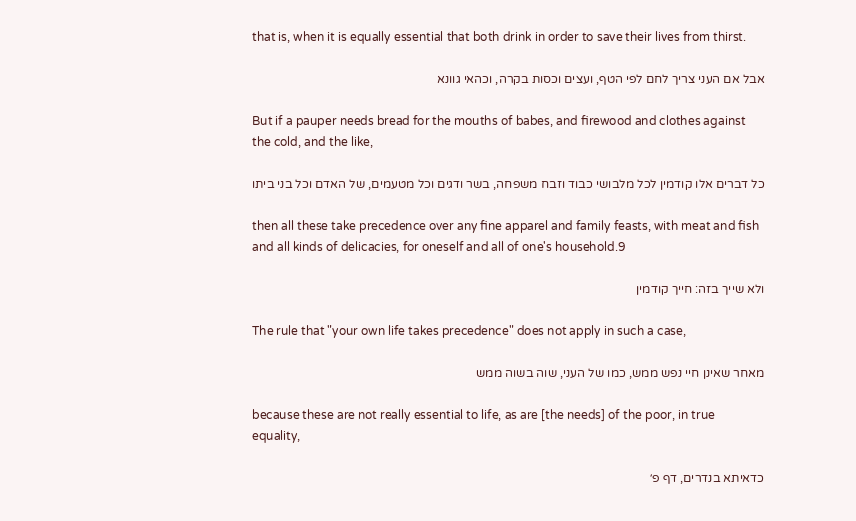that is, when it is equally essential that both drink in order to save their lives from thirst.

אבל אם העני צריך לחם לפי הטף, ועצים וכסות בקרה, וכהאי גוונא

But if a pauper needs bread for the mouths of babes, and firewood and clothes against the cold, and the like,

כל דברים אלו קודמין לכל מלבושי כבוד וזבח משפחה, בשר ודגים וכל מטעמים, של האדם וכל בני ביתו

then all these take precedence over any fine apparel and family feasts, with meat and fish and all kinds of delicacies, for oneself and all of one's household.9

ולא שייך בזה: חייך קודמין

The rule that "your own life takes precedence" does not apply in such a case,

מאחר שאינן חיי נפש ממש, כמו של העני, שוה בשוה ממש

because these are not really essential to life, as are [the needs] of the poor, in true equality,

כדאיתא בנדרים, דף פ׳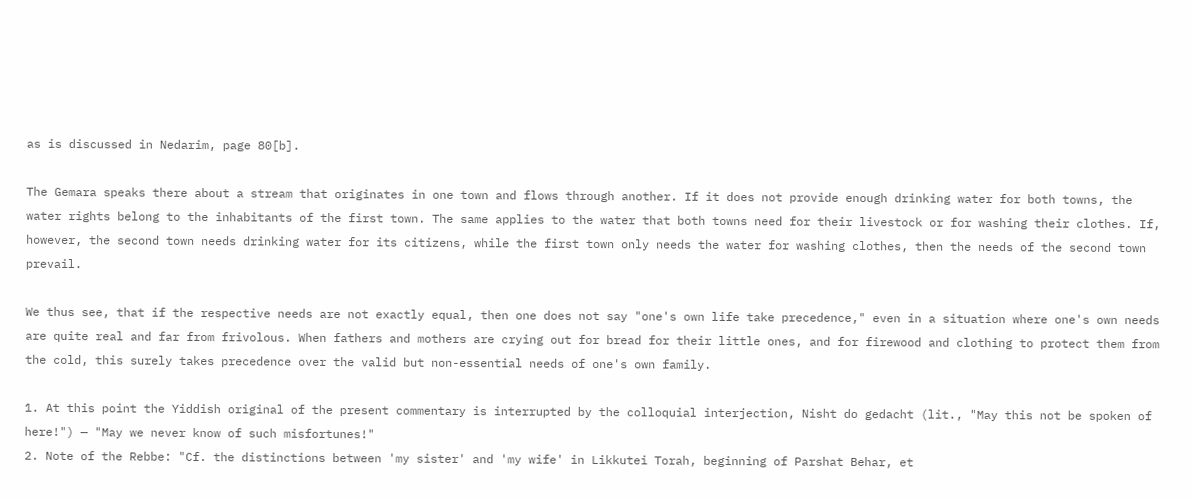as is discussed in Nedarim, page 80[b].

The Gemara speaks there about a stream that originates in one town and flows through another. If it does not provide enough drinking water for both towns, the water rights belong to the inhabitants of the first town. The same applies to the water that both towns need for their livestock or for washing their clothes. If, however, the second town needs drinking water for its citizens, while the first town only needs the water for washing clothes, then the needs of the second town prevail.

We thus see, that if the respective needs are not exactly equal, then one does not say "one's own life take precedence," even in a situation where one's own needs are quite real and far from frivolous. When fathers and mothers are crying out for bread for their little ones, and for firewood and clothing to protect them from the cold, this surely takes precedence over the valid but non-essential needs of one's own family.

1. At this point the Yiddish original of the present commentary is interrupted by the colloquial interjection, Nisht do gedacht (lit., "May this not be spoken of here!") — "May we never know of such misfortunes!"
2. Note of the Rebbe: "Cf. the distinctions between 'my sister' and 'my wife' in Likkutei Torah, beginning of Parshat Behar, et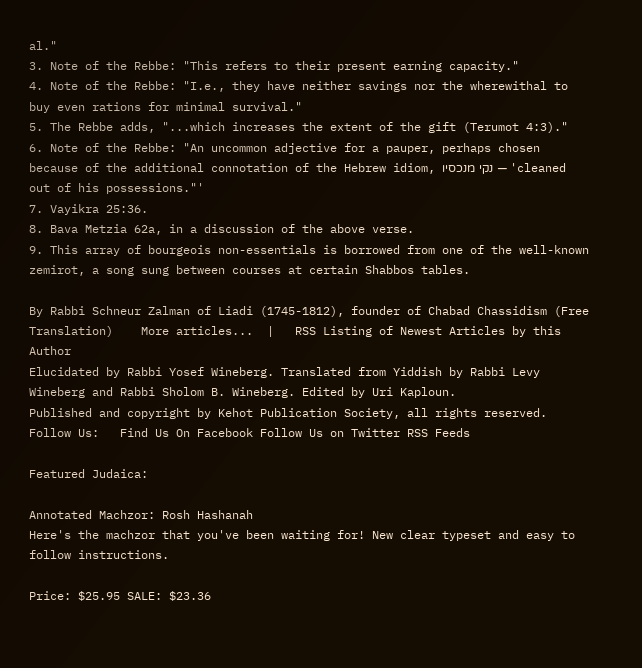al."
3. Note of the Rebbe: "This refers to their present earning capacity."
4. Note of the Rebbe: "I.e., they have neither savings nor the wherewithal to buy even rations for minimal survival."
5. The Rebbe adds, "...which increases the extent of the gift (Terumot 4:3)."
6. Note of the Rebbe: "An uncommon adjective for a pauper, perhaps chosen because of the additional connotation of the Hebrew idiom, נקי מנכסיו — 'cleaned out of his possessions."'
7. Vayikra 25:36.
8. Bava Metzia 62a, in a discussion of the above verse.
9. This array of bourgeois non-essentials is borrowed from one of the well-known zemirot, a song sung between courses at certain Shabbos tables.

By Rabbi Schneur Zalman of Liadi (1745-1812), founder of Chabad Chassidism (Free Translation)    More articles...  |   RSS Listing of Newest Articles by this Author
Elucidated by Rabbi Yosef Wineberg. Translated from Yiddish by Rabbi Levy Wineberg and Rabbi Sholom B. Wineberg. Edited by Uri Kaploun.
Published and copyright by Kehot Publication Society, all rights reserved.
Follow Us:   Find Us On Facebook Follow Us on Twitter RSS Feeds

Featured Judaica:

Annotated Machzor: Rosh Hashanah
Here's the machzor that you've been waiting for! New clear typeset and easy to follow instructions.

Price: $25.95 SALE: $23.36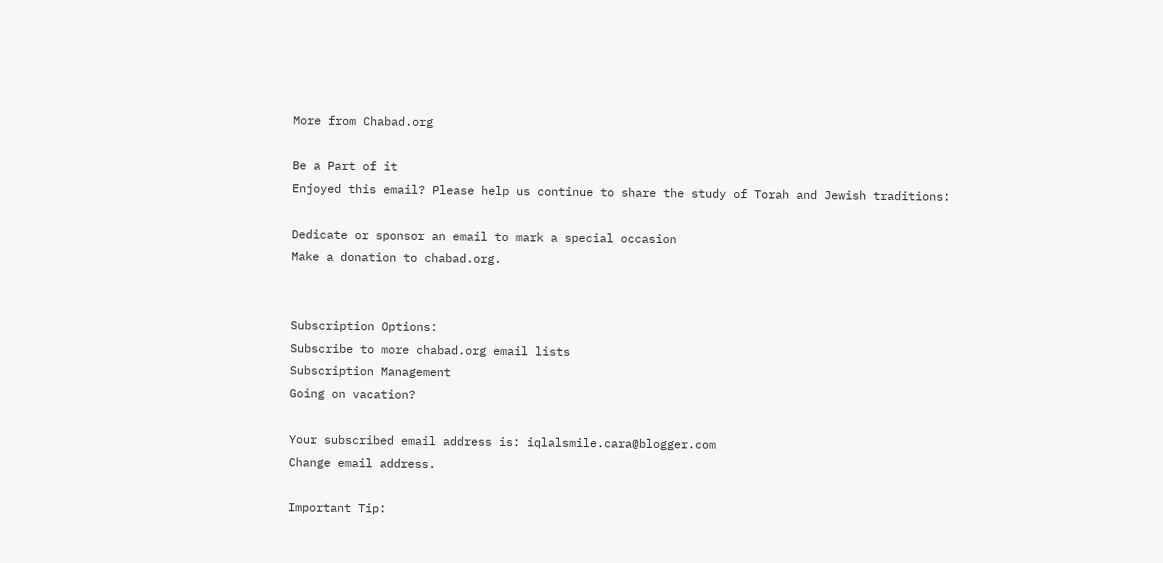More from Chabad.org

Be a Part of it
Enjoyed this email? Please help us continue to share the study of Torah and Jewish traditions:

Dedicate or sponsor an email to mark a special occasion
Make a donation to chabad.org.


Subscription Options:
Subscribe to more chabad.org email lists
Subscription Management
Going on vacation?

Your subscribed email address is: iqlalsmile.cara@blogger.com
Change email address.

Important Tip: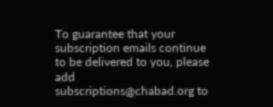To guarantee that your subscription emails continue to be delivered to you, please add subscriptions@chabad.org to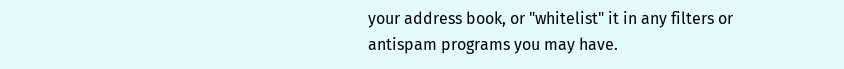your address book, or "whitelist" it in any filters or antispam programs you may have.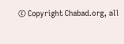© Copyright Chabad.org, all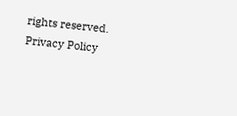rights reserved.   Privacy Policy